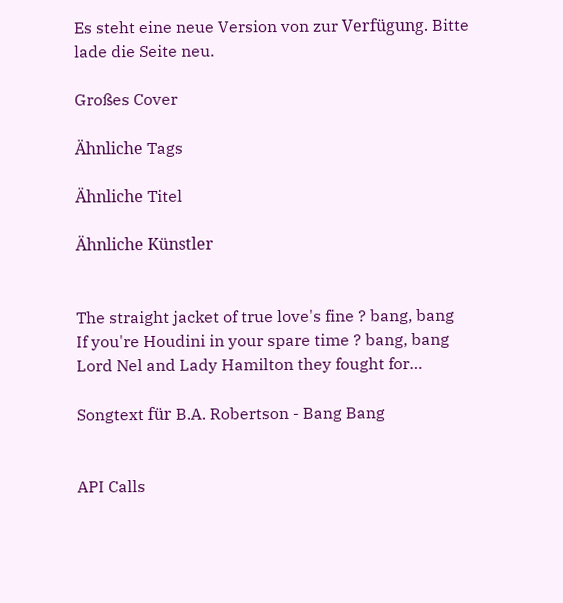Es steht eine neue Version von zur Verfügung. Bitte lade die Seite neu.

Großes Cover

Ähnliche Tags

Ähnliche Titel

Ähnliche Künstler


The straight jacket of true love's fine ? bang, bang
If you're Houdini in your spare time ? bang, bang
Lord Nel and Lady Hamilton they fought for…

Songtext für B.A. Robertson - Bang Bang


API Calls